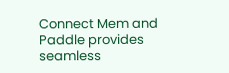Connect Mem and Paddle provides seamless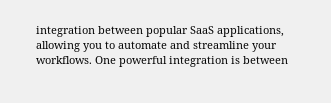integration between popular SaaS applications, allowing you to automate and streamline your workflows. One powerful integration is between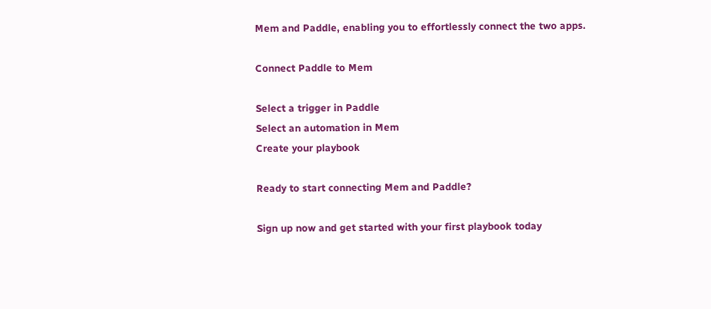Mem and Paddle, enabling you to effortlessly connect the two apps.

Connect Paddle to Mem

Select a trigger in Paddle
Select an automation in Mem
Create your playbook

Ready to start connecting Mem and Paddle?

Sign up now and get started with your first playbook today